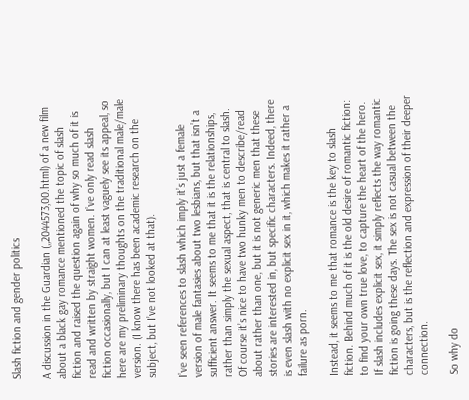Slash fiction and gender politics

A discussion in the Guardian (,,2044573,00.html) of a new film about a black gay romance mentioned the topic of slash fiction and raised the question again of why so much of it is read and written by straight women. I’ve only read slash fiction occasionally, but I can at least vaguely see its appeal, so here are my preliminary thoughts on the traditional male/male version. (I know there has been academic research on the subject, but I’ve not looked at that).

I’ve seen references to slash which imply it’s just a female version of male fantasies about two lesbians, but that isn’t a sufficient answer. It seems to me that it is the relationships, rather than simply the sexual aspect, that is central to slash. Of course it’s nice to have two hunky men to describe/read about rather than one, but it is not generic men that these stories are interested in, but specific characters. Indeed, there is even slash with no explicit sex in it, which makes it rather a failure as porn.

Instead, it seems to me that romance is the key to slash fiction. Behind much of it is the old desire of romantic fiction: to find your own true love, to capture the heart of the hero. If slash includes explicit sex, it simply reflects the way romantic fiction is going these days. The sex is not casual between the characters, but is the reflection and expression of their deeper connection.

So why do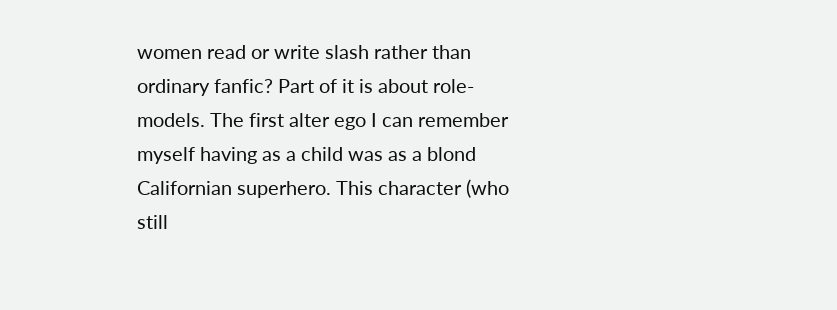women read or write slash rather than ordinary fanfic? Part of it is about role-models. The first alter ego I can remember myself having as a child was as a blond Californian superhero. This character (who still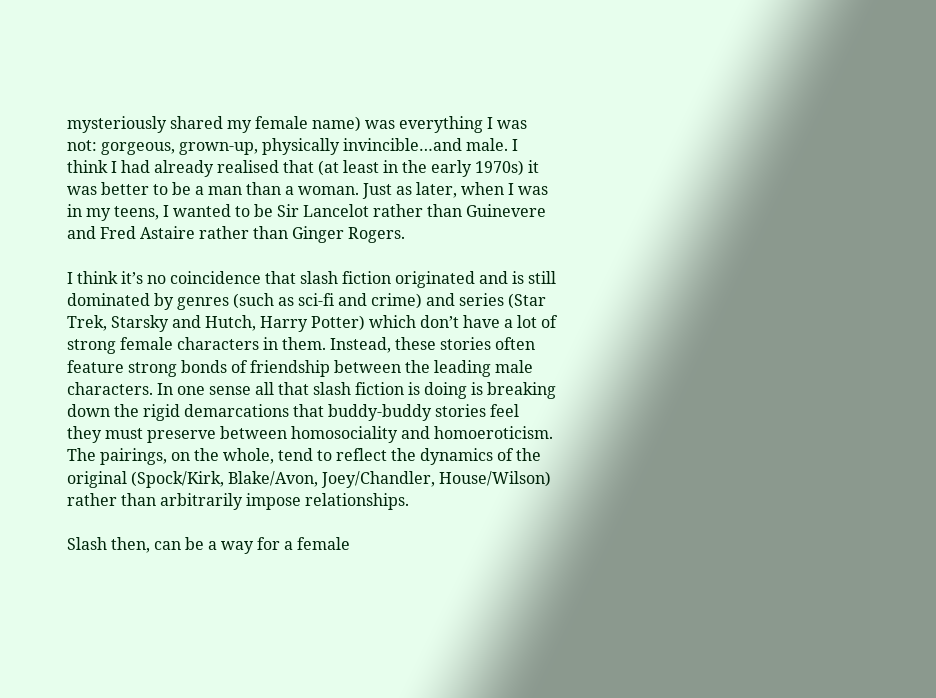mysteriously shared my female name) was everything I was not: gorgeous, grown-up, physically invincible…and male. I think I had already realised that (at least in the early 1970s) it was better to be a man than a woman. Just as later, when I was in my teens, I wanted to be Sir Lancelot rather than Guinevere and Fred Astaire rather than Ginger Rogers.

I think it’s no coincidence that slash fiction originated and is still dominated by genres (such as sci-fi and crime) and series (Star Trek, Starsky and Hutch, Harry Potter) which don’t have a lot of strong female characters in them. Instead, these stories often feature strong bonds of friendship between the leading male characters. In one sense all that slash fiction is doing is breaking down the rigid demarcations that buddy-buddy stories feel they must preserve between homosociality and homoeroticism. The pairings, on the whole, tend to reflect the dynamics of the original (Spock/Kirk, Blake/Avon, Joey/Chandler, House/Wilson) rather than arbitrarily impose relationships.

Slash then, can be a way for a female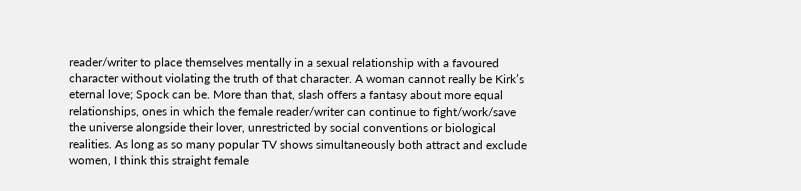reader/writer to place themselves mentally in a sexual relationship with a favoured character without violating the truth of that character. A woman cannot really be Kirk’s eternal love; Spock can be. More than that, slash offers a fantasy about more equal relationships, ones in which the female reader/writer can continue to fight/work/save the universe alongside their lover, unrestricted by social conventions or biological realities. As long as so many popular TV shows simultaneously both attract and exclude women, I think this straight female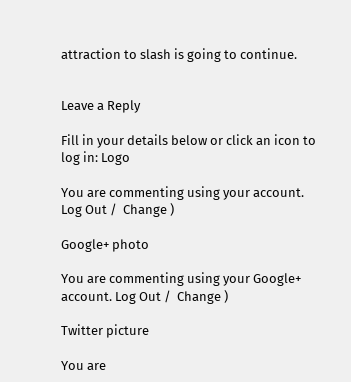attraction to slash is going to continue.


Leave a Reply

Fill in your details below or click an icon to log in: Logo

You are commenting using your account. Log Out /  Change )

Google+ photo

You are commenting using your Google+ account. Log Out /  Change )

Twitter picture

You are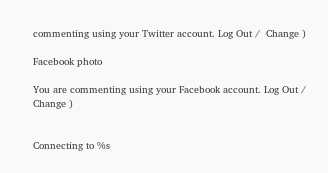commenting using your Twitter account. Log Out /  Change )

Facebook photo

You are commenting using your Facebook account. Log Out /  Change )


Connecting to %s